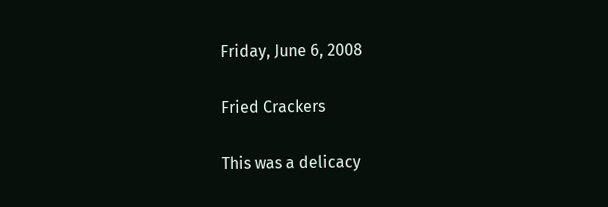Friday, June 6, 2008

Fried Crackers

This was a delicacy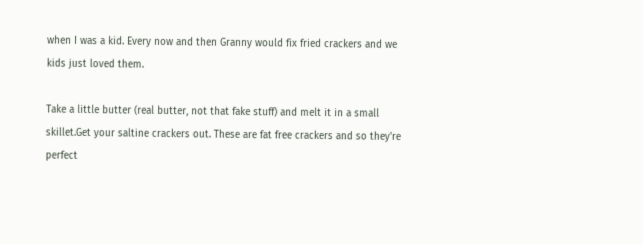when I was a kid. Every now and then Granny would fix fried crackers and we kids just loved them.

Take a little butter (real butter, not that fake stuff) and melt it in a small skillet.Get your saltine crackers out. These are fat free crackers and so they're perfect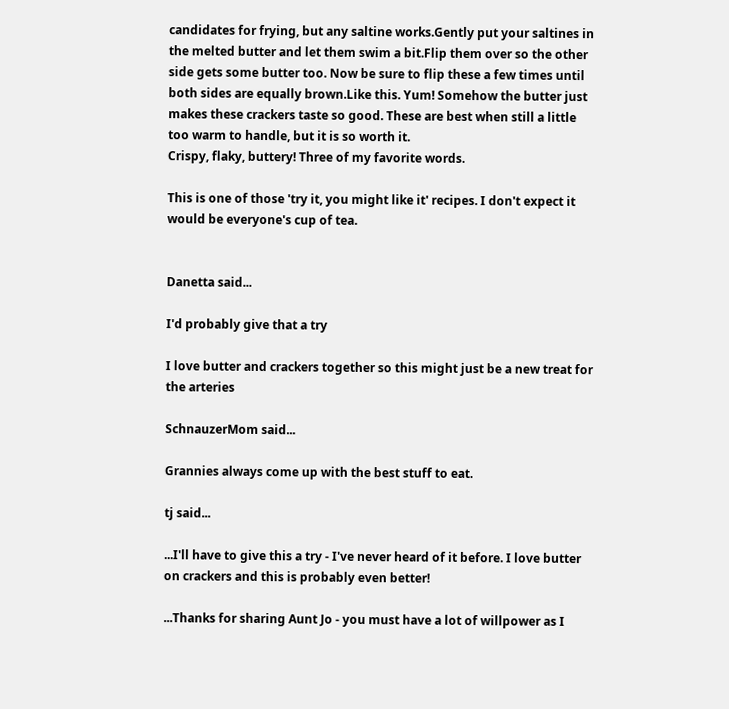candidates for frying, but any saltine works.Gently put your saltines in the melted butter and let them swim a bit.Flip them over so the other side gets some butter too. Now be sure to flip these a few times until both sides are equally brown.Like this. Yum! Somehow the butter just makes these crackers taste so good. These are best when still a little too warm to handle, but it is so worth it.
Crispy, flaky, buttery! Three of my favorite words.

This is one of those 'try it, you might like it' recipes. I don't expect it would be everyone's cup of tea.


Danetta said...

I'd probably give that a try

I love butter and crackers together so this might just be a new treat for the arteries

SchnauzerMom said...

Grannies always come up with the best stuff to eat.

tj said...

...I'll have to give this a try - I've never heard of it before. I love butter on crackers and this is probably even better!

...Thanks for sharing Aunt Jo - you must have a lot of willpower as I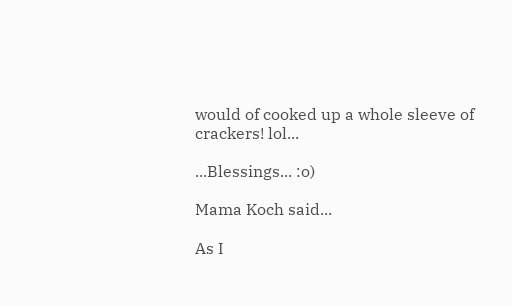would of cooked up a whole sleeve of crackers! lol...

...Blessings... :o)

Mama Koch said...

As I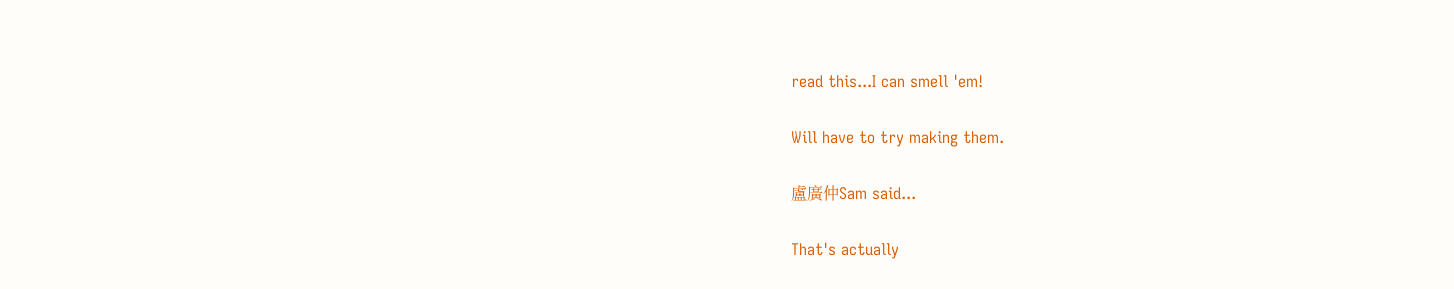read this...I can smell 'em!

Will have to try making them.

盧廣仲Sam said...

That's actually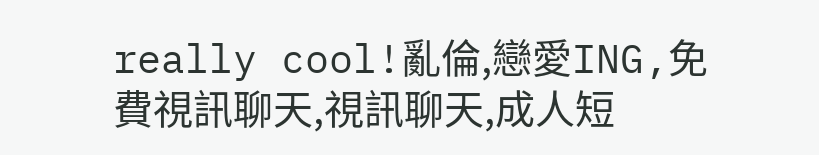really cool!亂倫,戀愛ING,免費視訊聊天,視訊聊天,成人短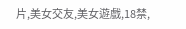片,美女交友,美女遊戲,18禁,